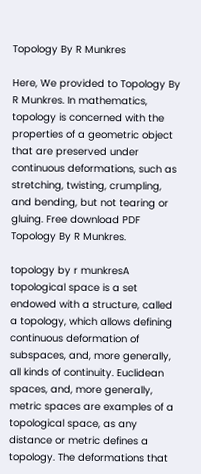Topology By R Munkres

Here, We provided to Topology By R Munkres. In mathematics, topology is concerned with the properties of a geometric object that are preserved under continuous deformations, such as stretching, twisting, crumpling, and bending, but not tearing or gluing. Free download PDF Topology By R Munkres.

topology by r munkresA topological space is a set endowed with a structure, called a topology, which allows defining continuous deformation of subspaces, and, more generally, all kinds of continuity. Euclidean spaces, and, more generally, metric spaces are examples of a topological space, as any distance or metric defines a topology. The deformations that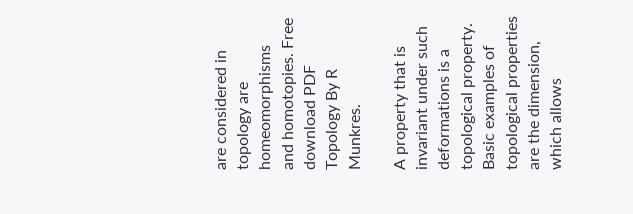are considered in topology are homeomorphisms and homotopies. Free download PDF Topology By R Munkres.

A property that is invariant under such deformations is a topological property. Basic examples of topological properties are the dimension, which allows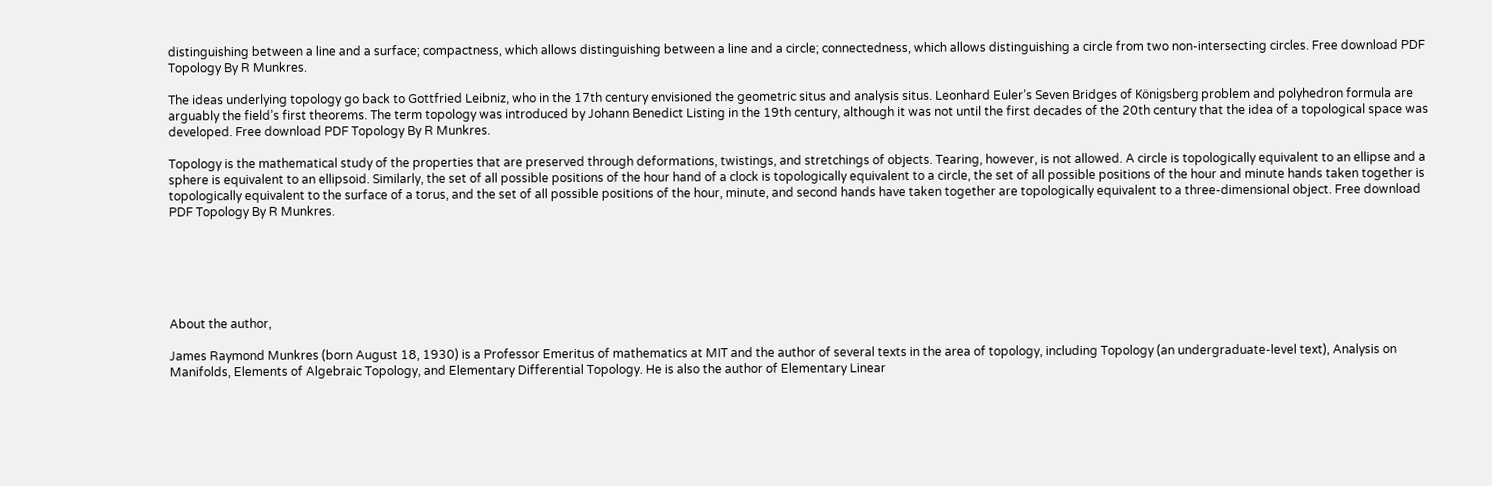distinguishing between a line and a surface; compactness, which allows distinguishing between a line and a circle; connectedness, which allows distinguishing a circle from two non-intersecting circles. Free download PDF Topology By R Munkres.

The ideas underlying topology go back to Gottfried Leibniz, who in the 17th century envisioned the geometric situs and analysis situs. Leonhard Euler’s Seven Bridges of Königsberg problem and polyhedron formula are arguably the field’s first theorems. The term topology was introduced by Johann Benedict Listing in the 19th century, although it was not until the first decades of the 20th century that the idea of a topological space was developed. Free download PDF Topology By R Munkres.

Topology is the mathematical study of the properties that are preserved through deformations, twistings, and stretchings of objects. Tearing, however, is not allowed. A circle is topologically equivalent to an ellipse and a sphere is equivalent to an ellipsoid. Similarly, the set of all possible positions of the hour hand of a clock is topologically equivalent to a circle, the set of all possible positions of the hour and minute hands taken together is topologically equivalent to the surface of a torus, and the set of all possible positions of the hour, minute, and second hands have taken together are topologically equivalent to a three-dimensional object. Free download PDF Topology By R Munkres.






About the author,

James Raymond Munkres (born August 18, 1930) is a Professor Emeritus of mathematics at MIT and the author of several texts in the area of topology, including Topology (an undergraduate-level text), Analysis on Manifolds, Elements of Algebraic Topology, and Elementary Differential Topology. He is also the author of Elementary Linear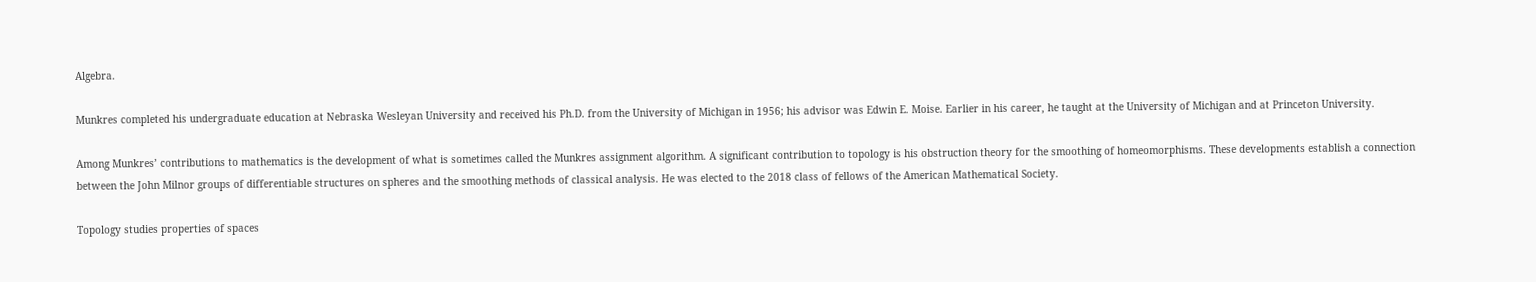Algebra.

Munkres completed his undergraduate education at Nebraska Wesleyan University and received his Ph.D. from the University of Michigan in 1956; his advisor was Edwin E. Moise. Earlier in his career, he taught at the University of Michigan and at Princeton University.

Among Munkres’ contributions to mathematics is the development of what is sometimes called the Munkres assignment algorithm. A significant contribution to topology is his obstruction theory for the smoothing of homeomorphisms. These developments establish a connection between the John Milnor groups of differentiable structures on spheres and the smoothing methods of classical analysis. He was elected to the 2018 class of fellows of the American Mathematical Society.

Topology studies properties of spaces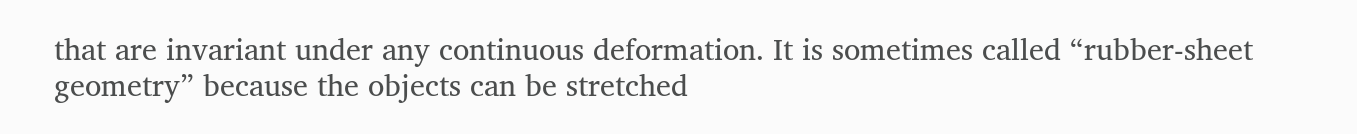that are invariant under any continuous deformation. It is sometimes called “rubber-sheet geometry” because the objects can be stretched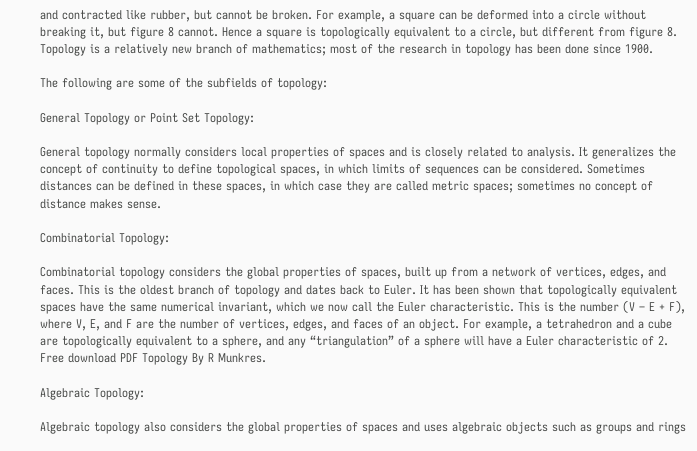and contracted like rubber, but cannot be broken. For example, a square can be deformed into a circle without breaking it, but figure 8 cannot. Hence a square is topologically equivalent to a circle, but different from figure 8. Topology is a relatively new branch of mathematics; most of the research in topology has been done since 1900.

The following are some of the subfields of topology:

General Topology or Point Set Topology:

General topology normally considers local properties of spaces and is closely related to analysis. It generalizes the concept of continuity to define topological spaces, in which limits of sequences can be considered. Sometimes distances can be defined in these spaces, in which case they are called metric spaces; sometimes no concept of distance makes sense.

Combinatorial Topology:

Combinatorial topology considers the global properties of spaces, built up from a network of vertices, edges, and faces. This is the oldest branch of topology and dates back to Euler. It has been shown that topologically equivalent spaces have the same numerical invariant, which we now call the Euler characteristic. This is the number (V – E + F), where V, E, and F are the number of vertices, edges, and faces of an object. For example, a tetrahedron and a cube are topologically equivalent to a sphere, and any “triangulation” of a sphere will have a Euler characteristic of 2. Free download PDF Topology By R Munkres.

Algebraic Topology:

Algebraic topology also considers the global properties of spaces and uses algebraic objects such as groups and rings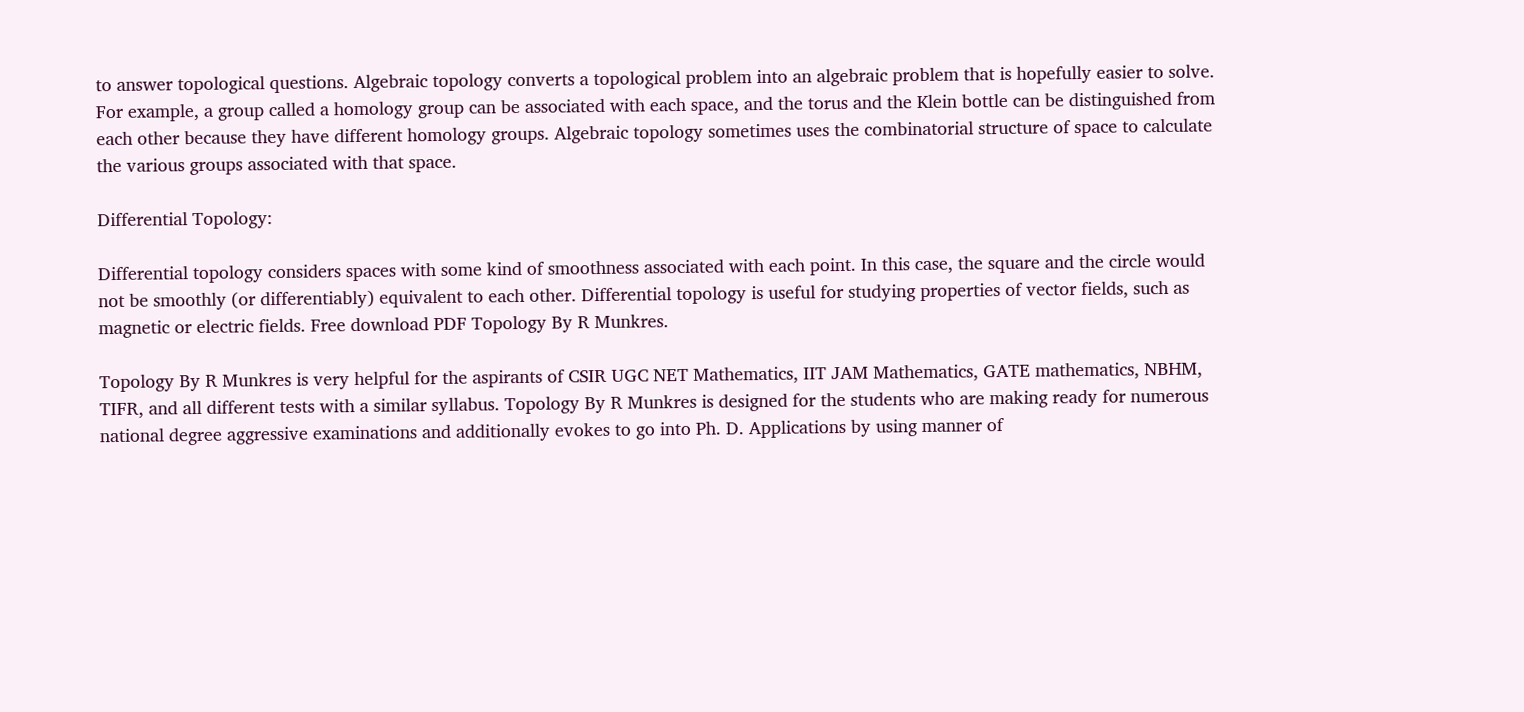to answer topological questions. Algebraic topology converts a topological problem into an algebraic problem that is hopefully easier to solve. For example, a group called a homology group can be associated with each space, and the torus and the Klein bottle can be distinguished from each other because they have different homology groups. Algebraic topology sometimes uses the combinatorial structure of space to calculate the various groups associated with that space.

Differential Topology:

Differential topology considers spaces with some kind of smoothness associated with each point. In this case, the square and the circle would not be smoothly (or differentiably) equivalent to each other. Differential topology is useful for studying properties of vector fields, such as magnetic or electric fields. Free download PDF Topology By R Munkres.

Topology By R Munkres is very helpful for the aspirants of CSIR UGC NET Mathematics, IIT JAM Mathematics, GATE mathematics, NBHM, TIFR, and all different tests with a similar syllabus. Topology By R Munkres is designed for the students who are making ready for numerous national degree aggressive examinations and additionally evokes to go into Ph. D. Applications by using manner of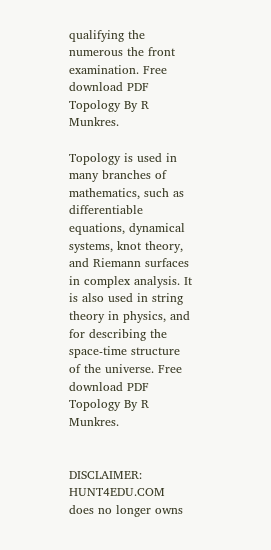qualifying the numerous the front examination. Free download PDF Topology By R Munkres.

Topology is used in many branches of mathematics, such as differentiable equations, dynamical systems, knot theory, and Riemann surfaces in complex analysis. It is also used in string theory in physics, and for describing the space-time structure of the universe. Free download PDF Topology By R Munkres.


DISCLAIMER: HUNT4EDU.COM does no longer owns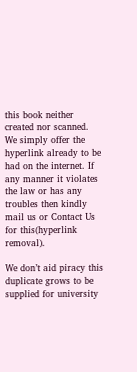this book neither created nor scanned. We simply offer the hyperlink already to be had on the internet. If any manner it violates the law or has any troubles then kindly mail us or Contact Us for this(hyperlink removal).

We don’t aid piracy this duplicate grows to be supplied for university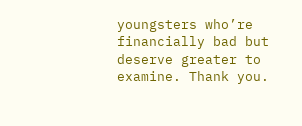youngsters who’re financially bad but deserve greater to examine. Thank you.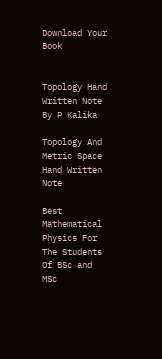Download Your Book


Topology Hand Written Note By P Kalika

Topology And Metric Space Hand Written Note

Best Mathematical Physics For The Students Of BSc and MSc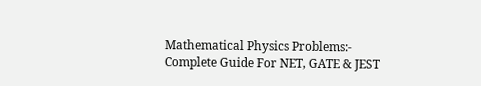Mathematical Physics Problems:- Complete Guide For NET, GATE & JEST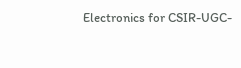Electronics for CSIR-UGC-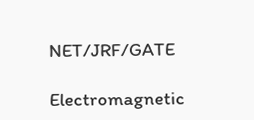NET/JRF/GATE

Electromagnetic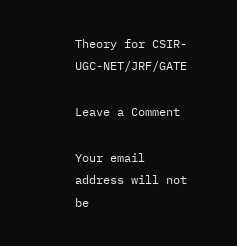Theory for CSIR-UGC-NET/JRF/GATE

Leave a Comment

Your email address will not be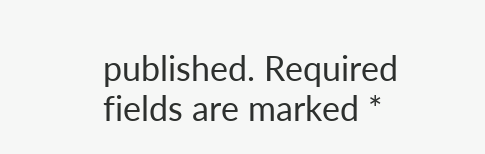published. Required fields are marked *